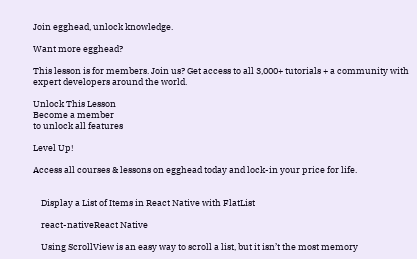Join egghead, unlock knowledge.

Want more egghead?

This lesson is for members. Join us? Get access to all 3,000+ tutorials + a community with expert developers around the world.

Unlock This Lesson
Become a member
to unlock all features

Level Up!

Access all courses & lessons on egghead today and lock-in your price for life.


    Display a List of Items in React Native with FlatList

    react-nativeReact Native

    Using ScrollView is an easy way to scroll a list, but it isn’t the most memory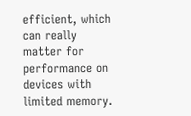efficient, which can really matter for performance on devices with limited memory.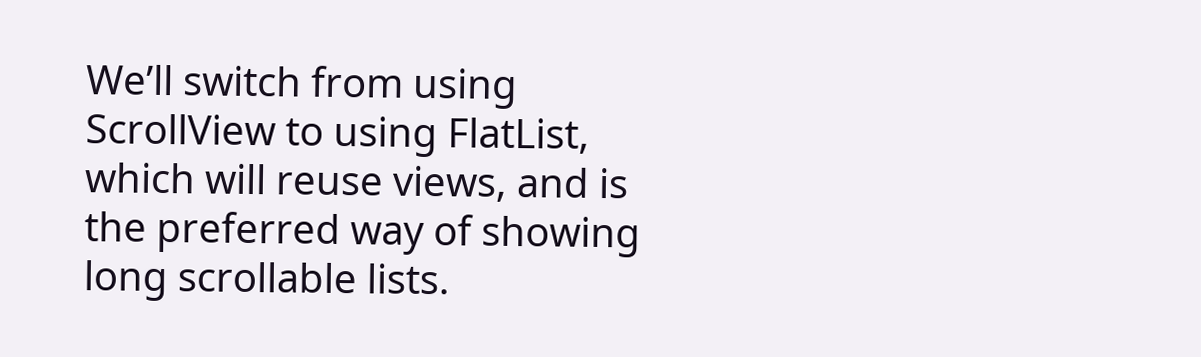We’ll switch from using ScrollView to using FlatList, which will reuse views, and is the preferred way of showing long scrollable lists.